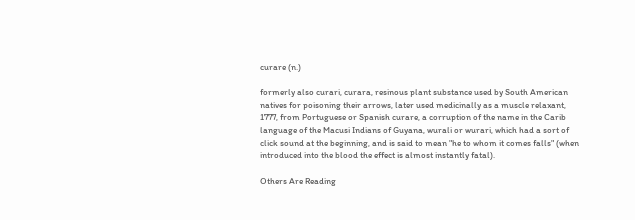curare (n.)

formerly also curari, curara, resinous plant substance used by South American natives for poisoning their arrows, later used medicinally as a muscle relaxant, 1777, from Portuguese or Spanish curare, a corruption of the name in the Carib language of the Macusi Indians of Guyana, wurali or wurari, which had a sort of click sound at the beginning, and is said to mean "he to whom it comes falls" (when introduced into the blood the effect is almost instantly fatal).

Others Are Reading